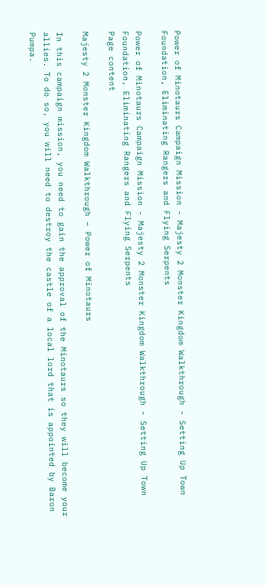Power of Minotaurs Campaign Mission - Majesty 2 Monster Kingdom Walkthrough - Setting Up Town Foundation, Eliminating Rangers and Flying Serpents

Power of Minotaurs Campaign Mission - Majesty 2 Monster Kingdom Walkthrough - Setting Up Town Foundation, Eliminating Rangers and Flying Serpents
Page content

Majesty 2 Monster Kingdom Walkthrough – Power of Minotaurs

In this campaign mission, you need to gain the approval of the Minotaurs so they will become your allies. To do so, you will need to destroy the castle of a local lord that is appointed by Baron Pumpa.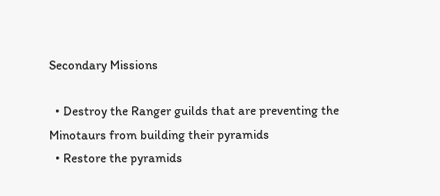Secondary Missions

  • Destroy the Ranger guilds that are preventing the Minotaurs from building their pyramids
  • Restore the pyramids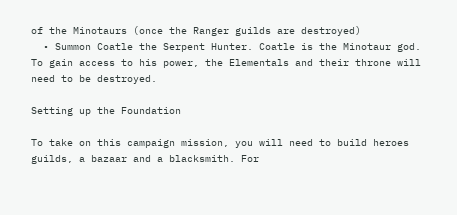of the Minotaurs (once the Ranger guilds are destroyed)
  • Summon Coatle the Serpent Hunter. Coatle is the Minotaur god. To gain access to his power, the Elementals and their throne will need to be destroyed.

Setting up the Foundation

To take on this campaign mission, you will need to build heroes guilds, a bazaar and a blacksmith. For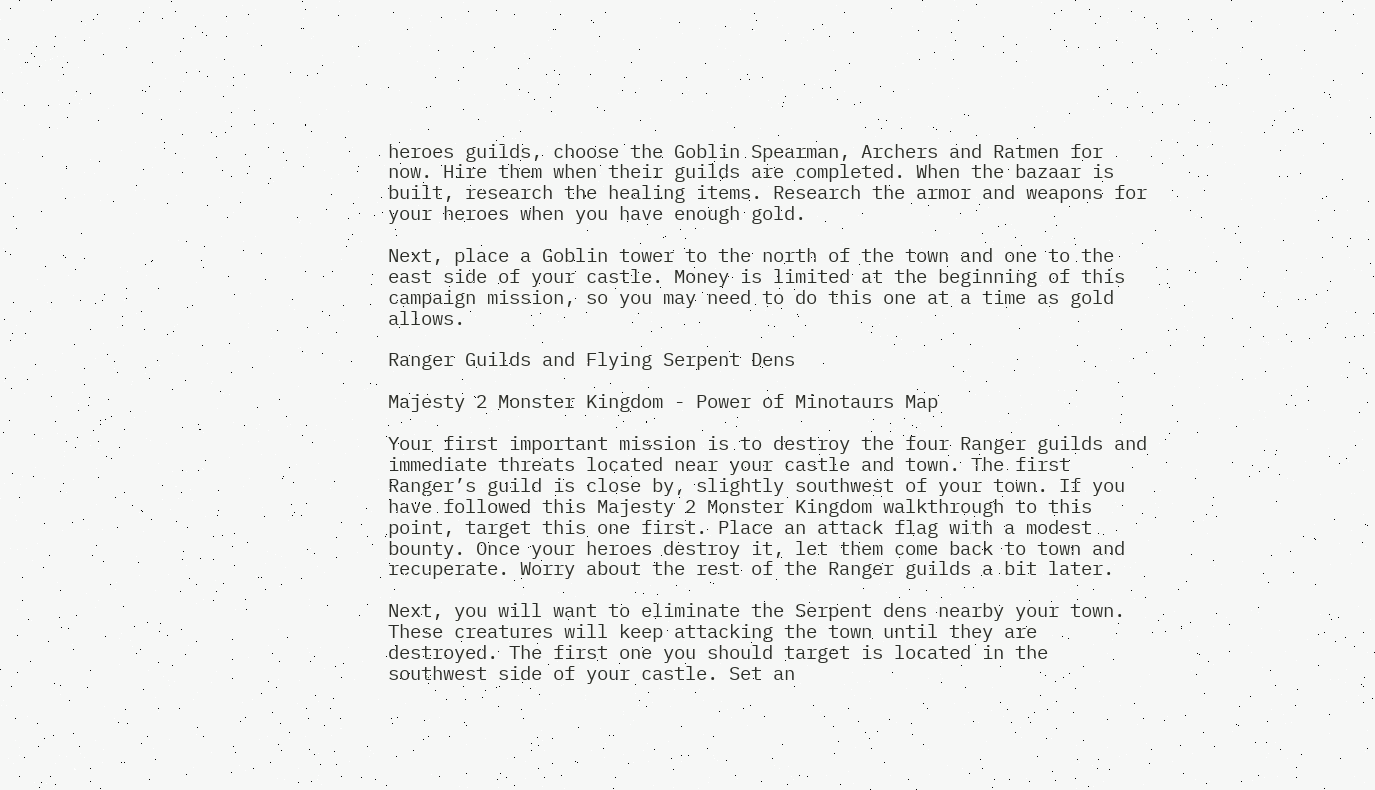heroes guilds, choose the Goblin Spearman, Archers and Ratmen for now. Hire them when their guilds are completed. When the bazaar is built, research the healing items. Research the armor and weapons for your heroes when you have enough gold.

Next, place a Goblin tower to the north of the town and one to the east side of your castle. Money is limited at the beginning of this campaign mission, so you may need to do this one at a time as gold allows.

Ranger Guilds and Flying Serpent Dens

Majesty 2 Monster Kingdom - Power of Minotaurs Map

Your first important mission is to destroy the four Ranger guilds and immediate threats located near your castle and town. The first Ranger’s guild is close by, slightly southwest of your town. If you have followed this Majesty 2 Monster Kingdom walkthrough to this point, target this one first. Place an attack flag with a modest bounty. Once your heroes destroy it, let them come back to town and recuperate. Worry about the rest of the Ranger guilds a bit later.

Next, you will want to eliminate the Serpent dens nearby your town. These creatures will keep attacking the town until they are destroyed. The first one you should target is located in the southwest side of your castle. Set an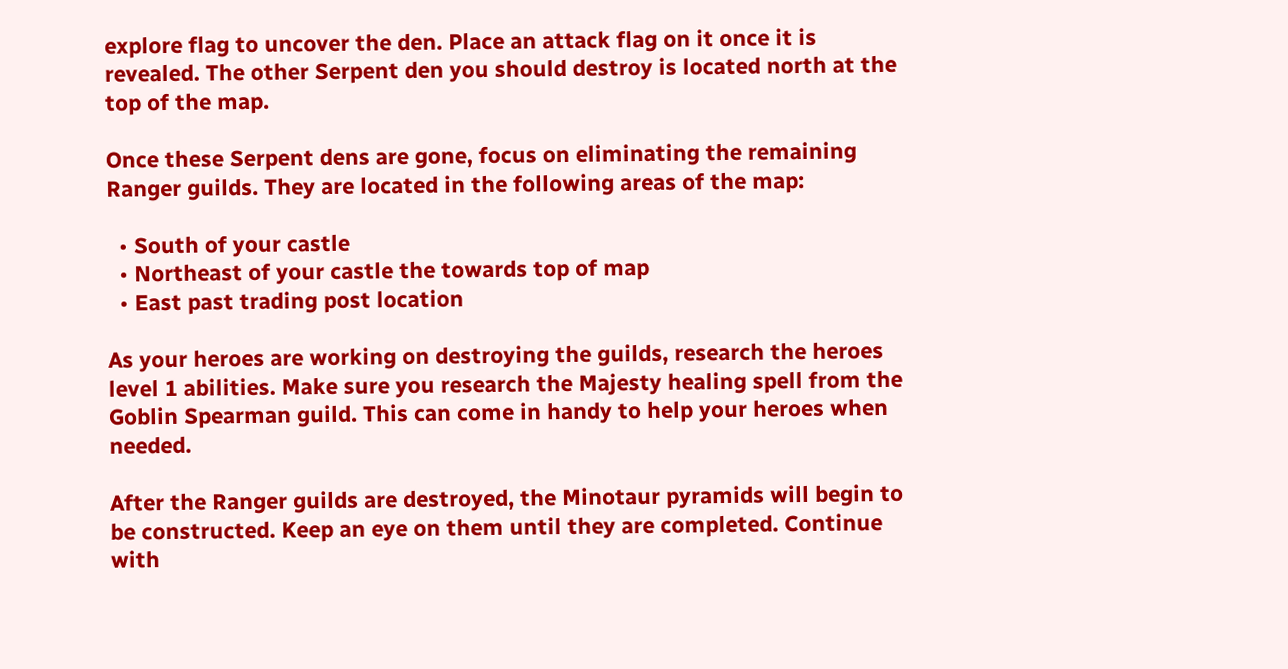explore flag to uncover the den. Place an attack flag on it once it is revealed. The other Serpent den you should destroy is located north at the top of the map.

Once these Serpent dens are gone, focus on eliminating the remaining Ranger guilds. They are located in the following areas of the map:

  • South of your castle
  • Northeast of your castle the towards top of map
  • East past trading post location

As your heroes are working on destroying the guilds, research the heroes level 1 abilities. Make sure you research the Majesty healing spell from the Goblin Spearman guild. This can come in handy to help your heroes when needed.

After the Ranger guilds are destroyed, the Minotaur pyramids will begin to be constructed. Keep an eye on them until they are completed. Continue with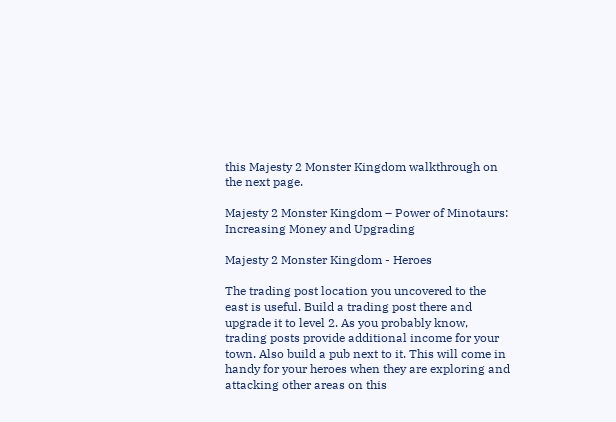this Majesty 2 Monster Kingdom walkthrough on the next page.

Majesty 2 Monster Kingdom – Power of Minotaurs: Increasing Money and Upgrading

Majesty 2 Monster Kingdom - Heroes

The trading post location you uncovered to the east is useful. Build a trading post there and upgrade it to level 2. As you probably know, trading posts provide additional income for your town. Also build a pub next to it. This will come in handy for your heroes when they are exploring and attacking other areas on this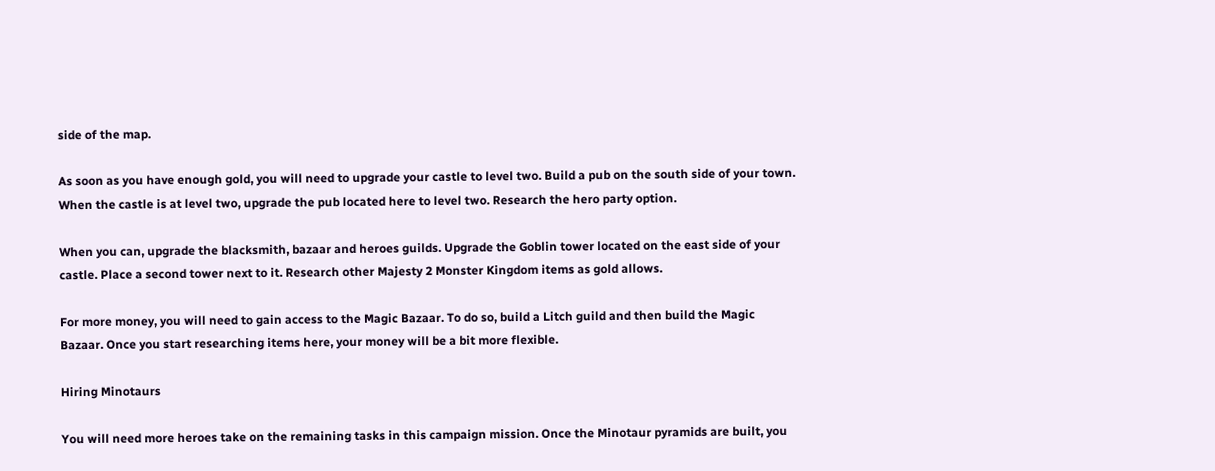side of the map.

As soon as you have enough gold, you will need to upgrade your castle to level two. Build a pub on the south side of your town. When the castle is at level two, upgrade the pub located here to level two. Research the hero party option.

When you can, upgrade the blacksmith, bazaar and heroes guilds. Upgrade the Goblin tower located on the east side of your castle. Place a second tower next to it. Research other Majesty 2 Monster Kingdom items as gold allows.

For more money, you will need to gain access to the Magic Bazaar. To do so, build a Litch guild and then build the Magic Bazaar. Once you start researching items here, your money will be a bit more flexible.

Hiring Minotaurs

You will need more heroes take on the remaining tasks in this campaign mission. Once the Minotaur pyramids are built, you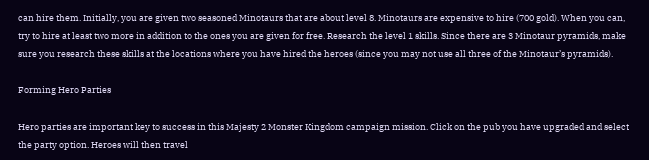can hire them. Initially, you are given two seasoned Minotaurs that are about level 8. Minotaurs are expensive to hire (700 gold). When you can, try to hire at least two more in addition to the ones you are given for free. Research the level 1 skills. Since there are 3 Minotaur pyramids, make sure you research these skills at the locations where you have hired the heroes (since you may not use all three of the Minotaur’s pyramids).

Forming Hero Parties

Hero parties are important key to success in this Majesty 2 Monster Kingdom campaign mission. Click on the pub you have upgraded and select the party option. Heroes will then travel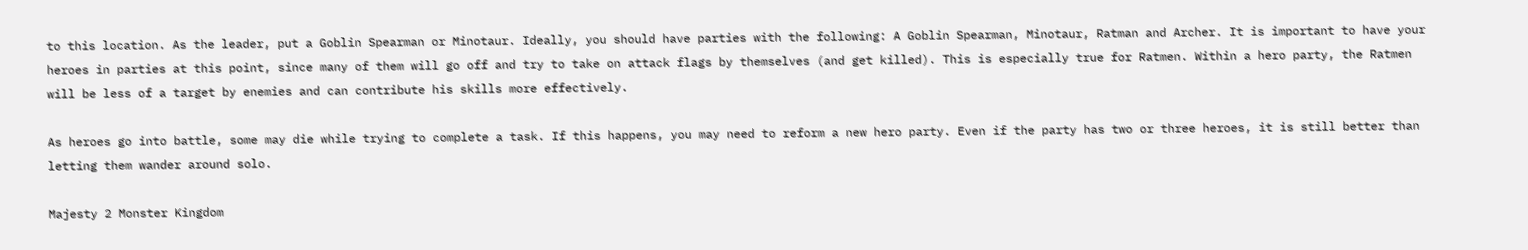to this location. As the leader, put a Goblin Spearman or Minotaur. Ideally, you should have parties with the following: A Goblin Spearman, Minotaur, Ratman and Archer. It is important to have your heroes in parties at this point, since many of them will go off and try to take on attack flags by themselves (and get killed). This is especially true for Ratmen. Within a hero party, the Ratmen will be less of a target by enemies and can contribute his skills more effectively.

As heroes go into battle, some may die while trying to complete a task. If this happens, you may need to reform a new hero party. Even if the party has two or three heroes, it is still better than letting them wander around solo.

Majesty 2 Monster Kingdom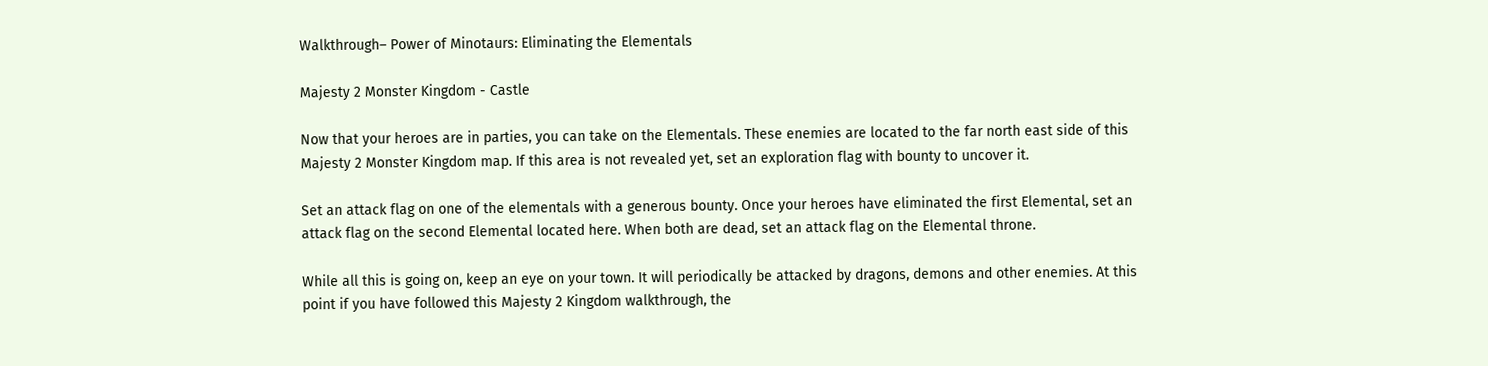Walkthrough– Power of Minotaurs: Eliminating the Elementals

Majesty 2 Monster Kingdom - Castle

Now that your heroes are in parties, you can take on the Elementals. These enemies are located to the far north east side of this Majesty 2 Monster Kingdom map. If this area is not revealed yet, set an exploration flag with bounty to uncover it.

Set an attack flag on one of the elementals with a generous bounty. Once your heroes have eliminated the first Elemental, set an attack flag on the second Elemental located here. When both are dead, set an attack flag on the Elemental throne.

While all this is going on, keep an eye on your town. It will periodically be attacked by dragons, demons and other enemies. At this point if you have followed this Majesty 2 Kingdom walkthrough, the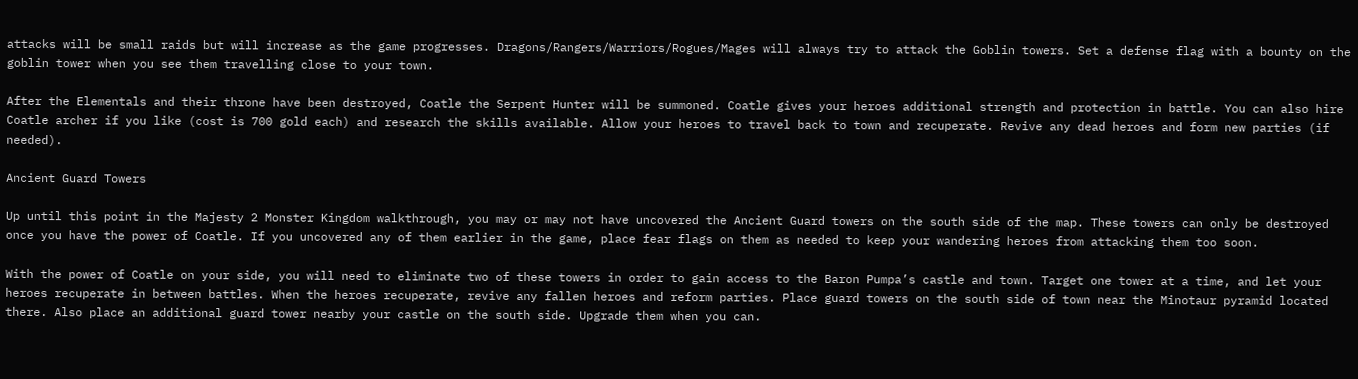attacks will be small raids but will increase as the game progresses. Dragons/Rangers/Warriors/Rogues/Mages will always try to attack the Goblin towers. Set a defense flag with a bounty on the goblin tower when you see them travelling close to your town.

After the Elementals and their throne have been destroyed, Coatle the Serpent Hunter will be summoned. Coatle gives your heroes additional strength and protection in battle. You can also hire Coatle archer if you like (cost is 700 gold each) and research the skills available. Allow your heroes to travel back to town and recuperate. Revive any dead heroes and form new parties (if needed).

Ancient Guard Towers

Up until this point in the Majesty 2 Monster Kingdom walkthrough, you may or may not have uncovered the Ancient Guard towers on the south side of the map. These towers can only be destroyed once you have the power of Coatle. If you uncovered any of them earlier in the game, place fear flags on them as needed to keep your wandering heroes from attacking them too soon.

With the power of Coatle on your side, you will need to eliminate two of these towers in order to gain access to the Baron Pumpa’s castle and town. Target one tower at a time, and let your heroes recuperate in between battles. When the heroes recuperate, revive any fallen heroes and reform parties. Place guard towers on the south side of town near the Minotaur pyramid located there. Also place an additional guard tower nearby your castle on the south side. Upgrade them when you can.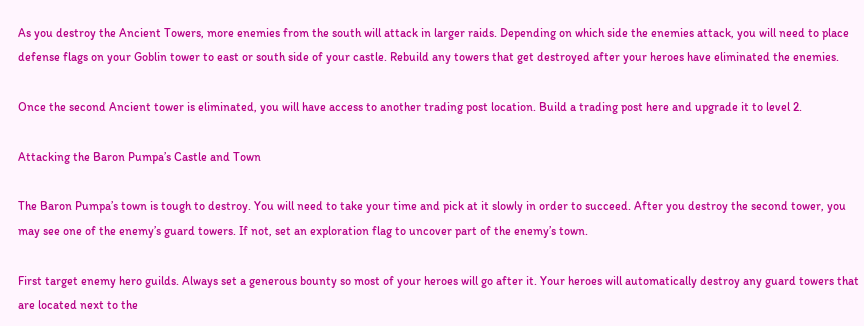As you destroy the Ancient Towers, more enemies from the south will attack in larger raids. Depending on which side the enemies attack, you will need to place defense flags on your Goblin tower to east or south side of your castle. Rebuild any towers that get destroyed after your heroes have eliminated the enemies.

Once the second Ancient tower is eliminated, you will have access to another trading post location. Build a trading post here and upgrade it to level 2.

Attacking the Baron Pumpa’s Castle and Town

The Baron Pumpa’s town is tough to destroy. You will need to take your time and pick at it slowly in order to succeed. After you destroy the second tower, you may see one of the enemy’s guard towers. If not, set an exploration flag to uncover part of the enemy’s town.

First target enemy hero guilds. Always set a generous bounty so most of your heroes will go after it. Your heroes will automatically destroy any guard towers that are located next to the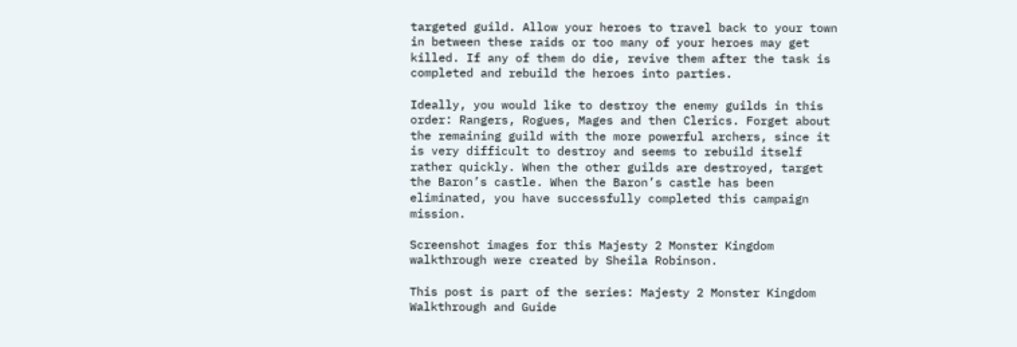targeted guild. Allow your heroes to travel back to your town in between these raids or too many of your heroes may get killed. If any of them do die, revive them after the task is completed and rebuild the heroes into parties.

Ideally, you would like to destroy the enemy guilds in this order: Rangers, Rogues, Mages and then Clerics. Forget about the remaining guild with the more powerful archers, since it is very difficult to destroy and seems to rebuild itself rather quickly. When the other guilds are destroyed, target the Baron’s castle. When the Baron’s castle has been eliminated, you have successfully completed this campaign mission.

Screenshot images for this Majesty 2 Monster Kingdom walkthrough were created by Sheila Robinson.

This post is part of the series: Majesty 2 Monster Kingdom Walkthrough and Guide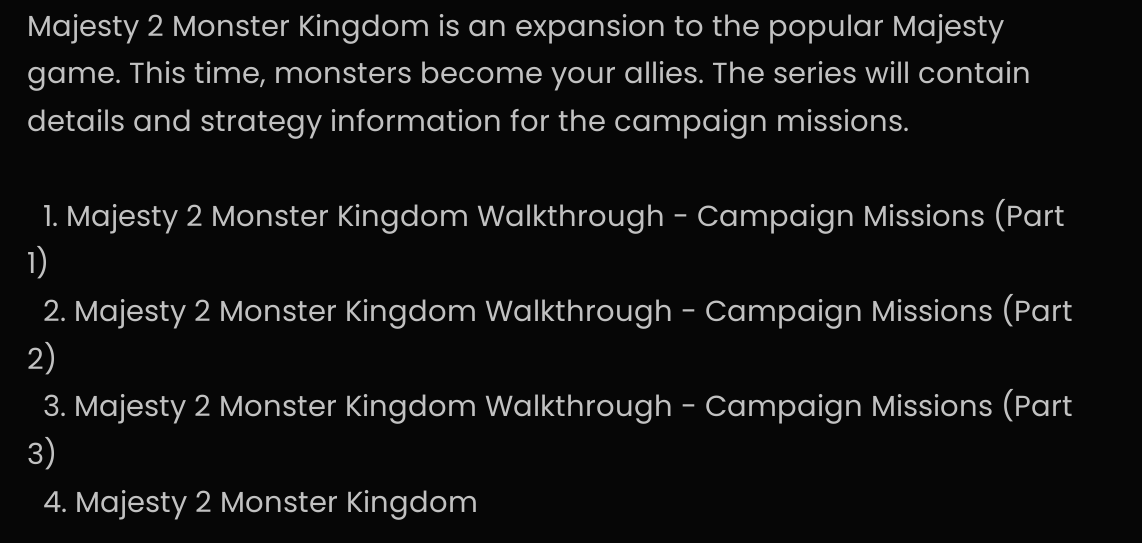Majesty 2 Monster Kingdom is an expansion to the popular Majesty game. This time, monsters become your allies. The series will contain details and strategy information for the campaign missions.

  1. Majesty 2 Monster Kingdom Walkthrough - Campaign Missions (Part 1)
  2. Majesty 2 Monster Kingdom Walkthrough - Campaign Missions (Part 2)
  3. Majesty 2 Monster Kingdom Walkthrough - Campaign Missions (Part 3)
  4. Majesty 2 Monster Kingdom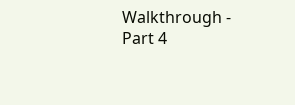Walkthrough - Part 4